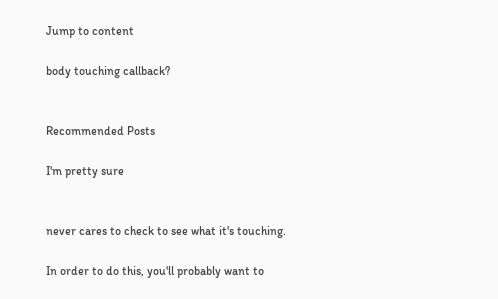Jump to content

body touching callback?


Recommended Posts

I'm pretty sure


never cares to check to see what it's touching.

In order to do this, you'll probably want to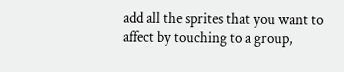add all the sprites that you want to affect by touching to a group,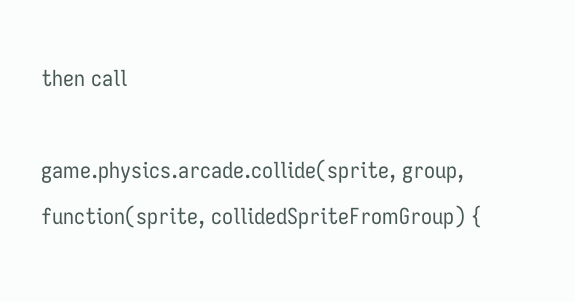then call

game.physics.arcade.collide(sprite, group, function(sprite, collidedSpriteFromGroup) {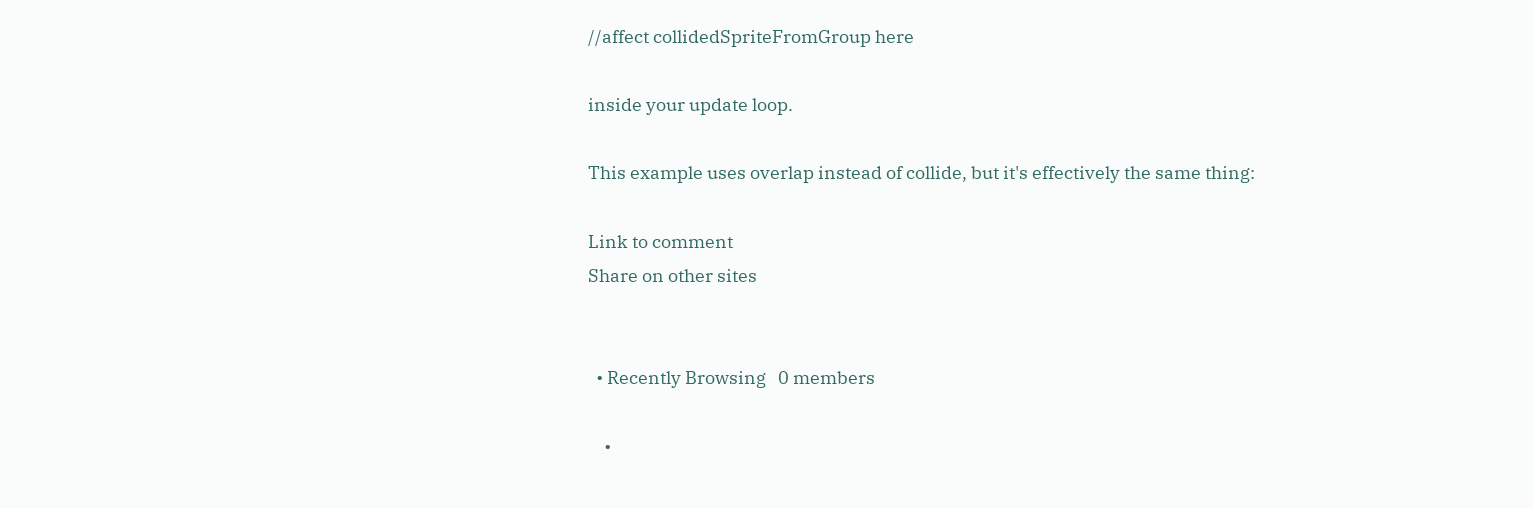//affect collidedSpriteFromGroup here

inside your update loop.

This example uses overlap instead of collide, but it's effectively the same thing:

Link to comment
Share on other sites


  • Recently Browsing   0 members

    •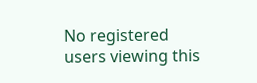No registered users viewing this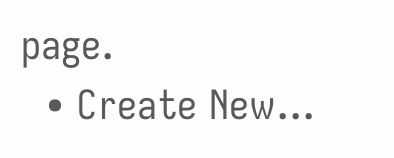page.
  • Create New...